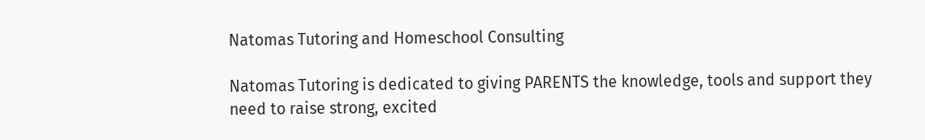Natomas Tutoring and Homeschool Consulting

Natomas Tutoring is dedicated to giving PARENTS the knowledge, tools and support they need to raise strong, excited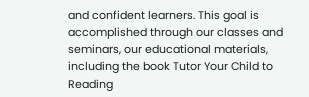and confident learners. This goal is accomplished through our classes and seminars, our educational materials, including the book Tutor Your Child to Reading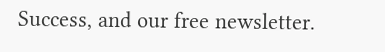Success, and our free newsletter.